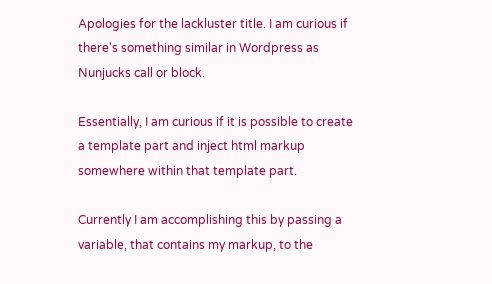Apologies for the lackluster title. I am curious if there's something similar in Wordpress as Nunjucks call or block.

Essentially, I am curious if it is possible to create a template part and inject html markup somewhere within that template part.

Currently I am accomplishing this by passing a variable, that contains my markup, to the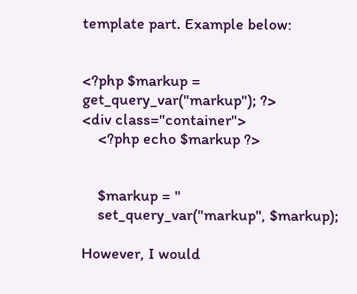template part. Example below:


<?php $markup = get_query_var("markup"); ?>
<div class="container">
    <?php echo $markup ?>


    $markup = "
    set_query_var("markup", $markup);

However, I would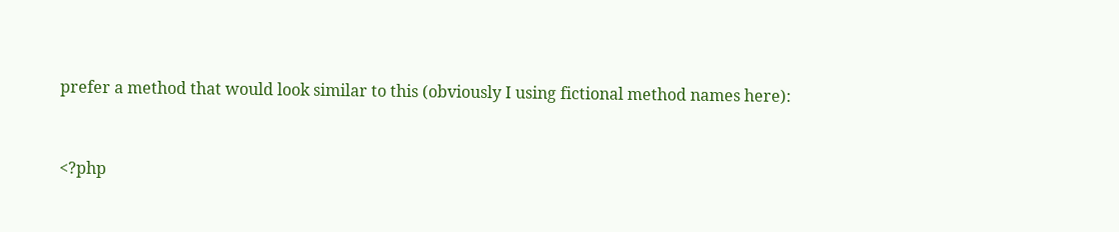prefer a method that would look similar to this (obviously I using fictional method names here):


<?php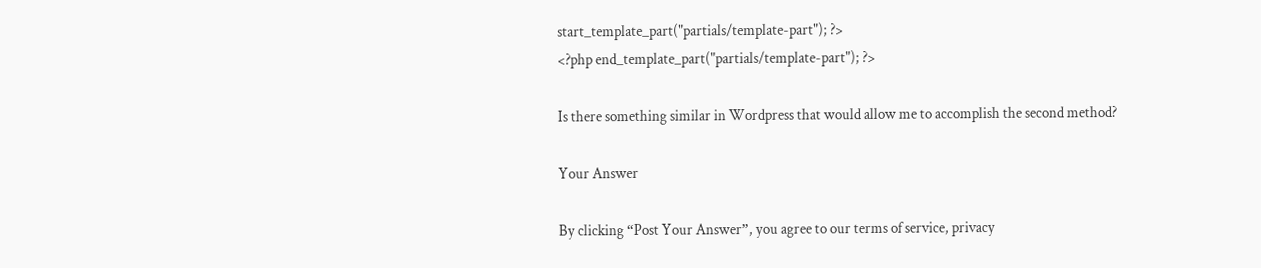start_template_part("partials/template-part"); ?>
<?php end_template_part("partials/template-part"); ?>

Is there something similar in Wordpress that would allow me to accomplish the second method?

Your Answer

By clicking “Post Your Answer”, you agree to our terms of service, privacy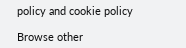policy and cookie policy

Browse other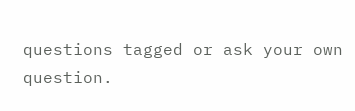questions tagged or ask your own question.